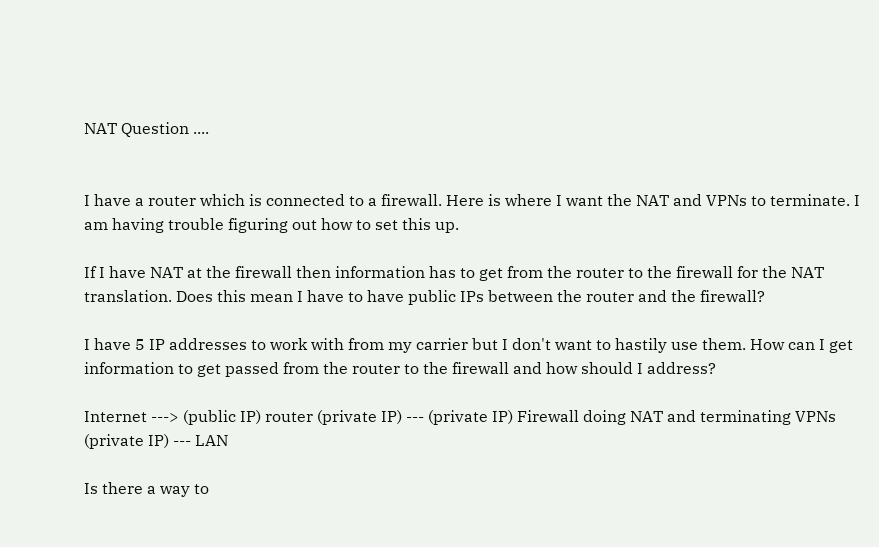NAT Question ....


I have a router which is connected to a firewall. Here is where I want the NAT and VPNs to terminate. I am having trouble figuring out how to set this up.

If I have NAT at the firewall then information has to get from the router to the firewall for the NAT translation. Does this mean I have to have public IPs between the router and the firewall?

I have 5 IP addresses to work with from my carrier but I don't want to hastily use them. How can I get information to get passed from the router to the firewall and how should I address?

Internet ---> (public IP) router (private IP) --- (private IP) Firewall doing NAT and terminating VPNs (private IP) --- LAN

Is there a way to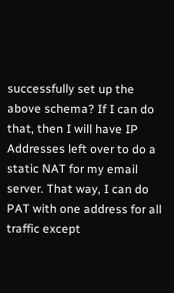successfully set up the above schema? If I can do that, then I will have IP Addresses left over to do a static NAT for my email server. That way, I can do PAT with one address for all traffic except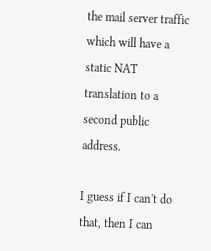the mail server traffic which will have a static NAT translation to a second public address.

I guess if I can't do that, then I can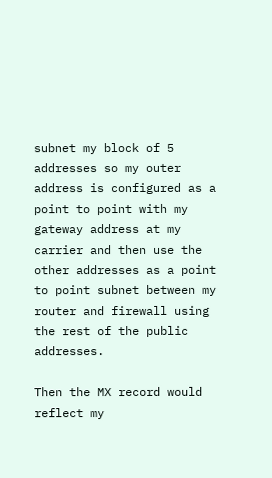subnet my block of 5 addresses so my outer address is configured as a point to point with my gateway address at my carrier and then use the other addresses as a point to point subnet between my router and firewall using the rest of the public addresses.

Then the MX record would reflect my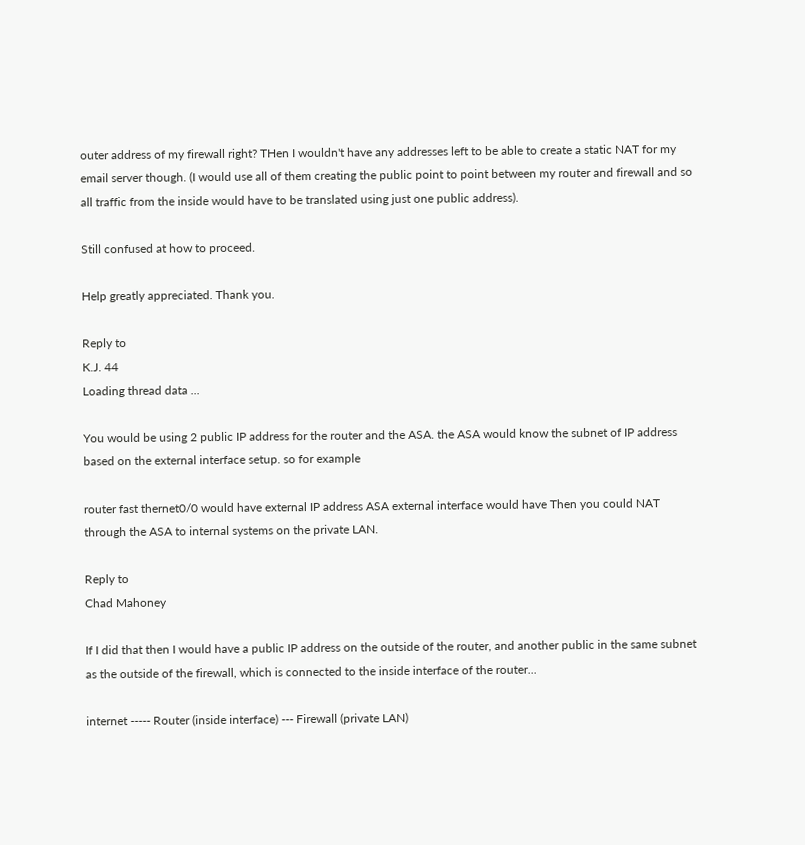outer address of my firewall right? THen I wouldn't have any addresses left to be able to create a static NAT for my email server though. (I would use all of them creating the public point to point between my router and firewall and so all traffic from the inside would have to be translated using just one public address).

Still confused at how to proceed.

Help greatly appreciated. Thank you.

Reply to
K.J. 44
Loading thread data ...

You would be using 2 public IP address for the router and the ASA. the ASA would know the subnet of IP address based on the external interface setup. so for example

router fast thernet0/0 would have external IP address ASA external interface would have Then you could NAT through the ASA to internal systems on the private LAN.

Reply to
Chad Mahoney

If I did that then I would have a public IP address on the outside of the router, and another public in the same subnet as the outside of the firewall, which is connected to the inside interface of the router...

internet ----- Router (inside interface) --- Firewall (private LAN)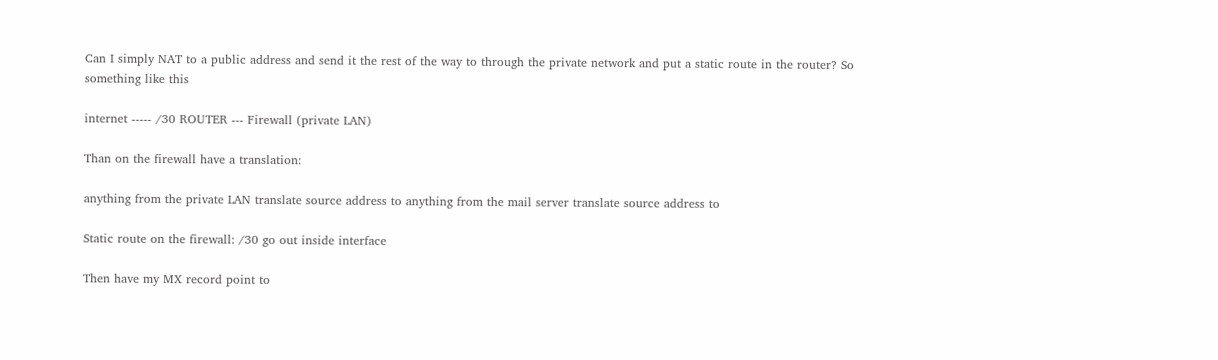Can I simply NAT to a public address and send it the rest of the way to through the private network and put a static route in the router? So something like this

internet ----- /30 ROUTER --- Firewall (private LAN)

Than on the firewall have a translation:

anything from the private LAN translate source address to anything from the mail server translate source address to

Static route on the firewall: /30 go out inside interface

Then have my MX record point to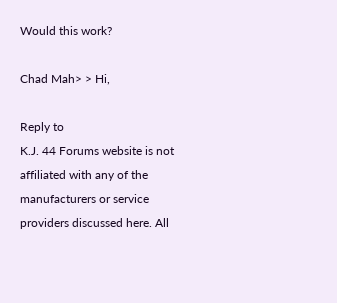Would this work?

Chad Mah> > Hi,

Reply to
K.J. 44 Forums website is not affiliated with any of the manufacturers or service providers discussed here. All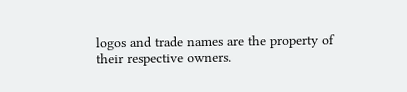logos and trade names are the property of their respective owners.